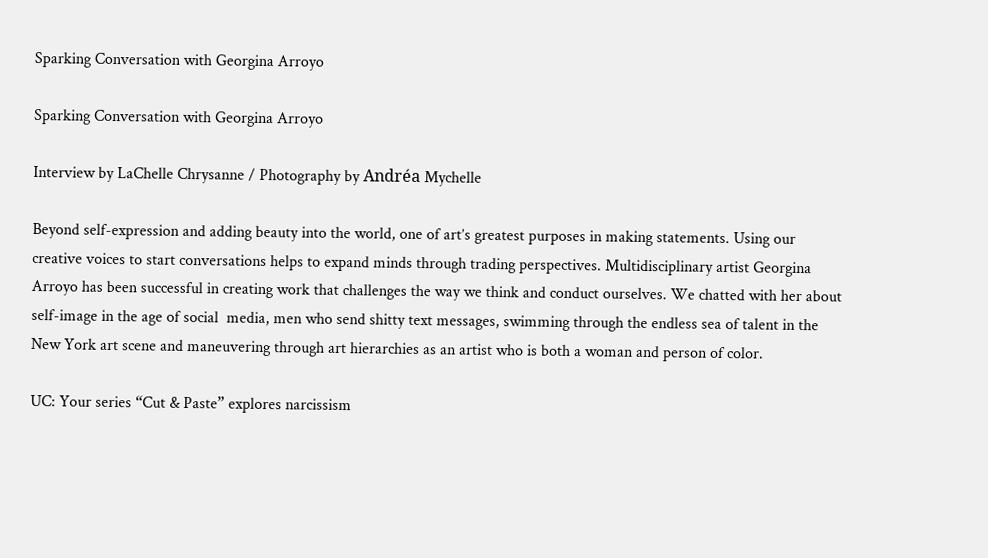Sparking Conversation with Georgina Arroyo

Sparking Conversation with Georgina Arroyo

Interview by LaChelle Chrysanne / Photography by Andréa Mychelle

Beyond self-expression and adding beauty into the world, one of art’s greatest purposes in making statements. Using our creative voices to start conversations helps to expand minds through trading perspectives. Multidisciplinary artist Georgina Arroyo has been successful in creating work that challenges the way we think and conduct ourselves. We chatted with her about self-image in the age of social  media, men who send shitty text messages, swimming through the endless sea of talent in the New York art scene and maneuvering through art hierarchies as an artist who is both a woman and person of color.

UC: Your series “Cut & Paste” explores narcissism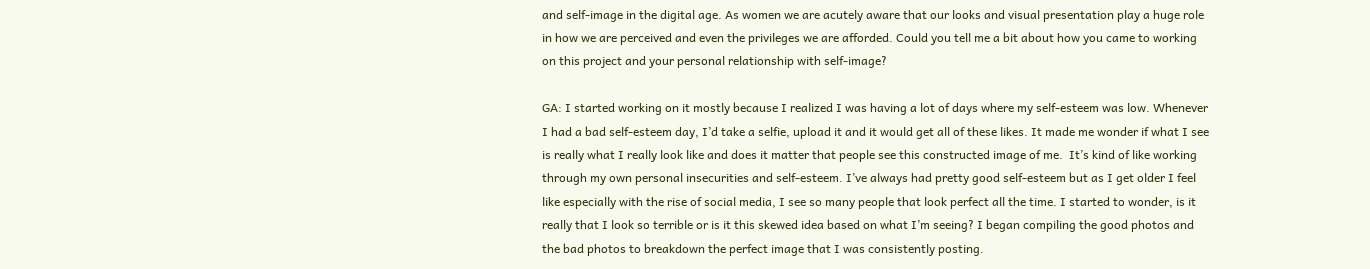and self-image in the digital age. As women we are acutely aware that our looks and visual presentation play a huge role in how we are perceived and even the privileges we are afforded. Could you tell me a bit about how you came to working on this project and your personal relationship with self-image?

GA: I started working on it mostly because I realized I was having a lot of days where my self-esteem was low. Whenever I had a bad self-esteem day, I’d take a selfie, upload it and it would get all of these likes. It made me wonder if what I see is really what I really look like and does it matter that people see this constructed image of me.  It’s kind of like working through my own personal insecurities and self-esteem. I’ve always had pretty good self-esteem but as I get older I feel like especially with the rise of social media, I see so many people that look perfect all the time. I started to wonder, is it really that I look so terrible or is it this skewed idea based on what I’m seeing? I began compiling the good photos and the bad photos to breakdown the perfect image that I was consistently posting.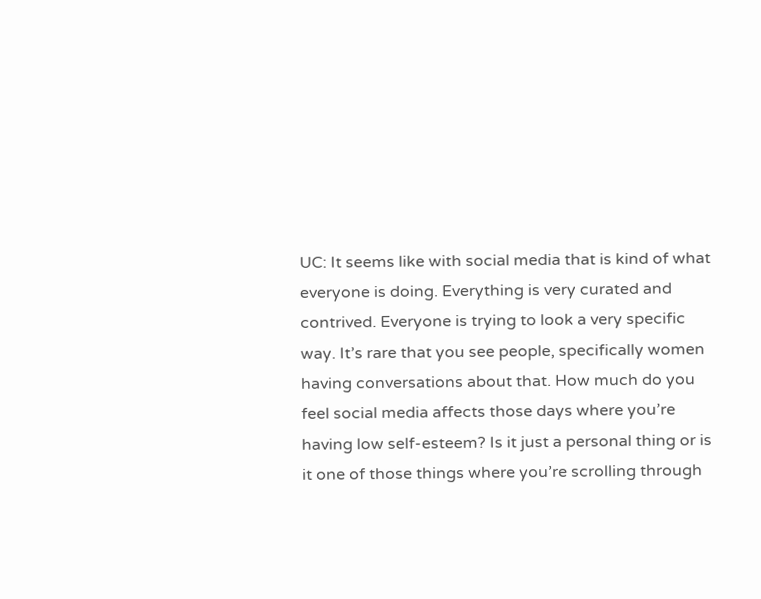UC: It seems like with social media that is kind of what everyone is doing. Everything is very curated and contrived. Everyone is trying to look a very specific way. It’s rare that you see people, specifically women having conversations about that. How much do you feel social media affects those days where you’re having low self-esteem? Is it just a personal thing or is it one of those things where you’re scrolling through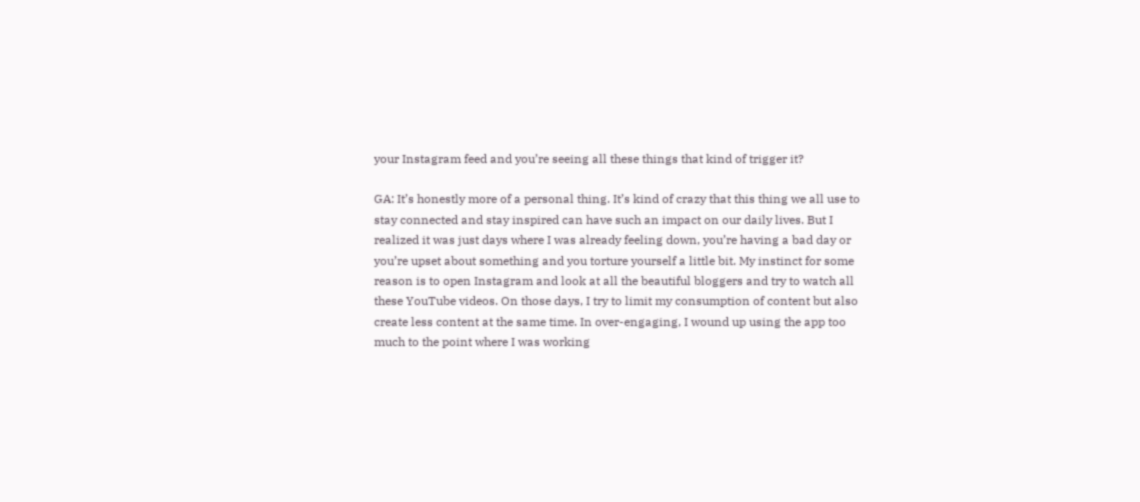your Instagram feed and you’re seeing all these things that kind of trigger it?

GA: It’s honestly more of a personal thing. It’s kind of crazy that this thing we all use to stay connected and stay inspired can have such an impact on our daily lives. But I realized it was just days where I was already feeling down, you’re having a bad day or you’re upset about something and you torture yourself a little bit. My instinct for some reason is to open Instagram and look at all the beautiful bloggers and try to watch all these YouTube videos. On those days, I try to limit my consumption of content but also create less content at the same time. In over-engaging, I wound up using the app too much to the point where I was working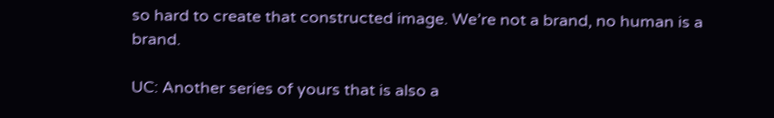so hard to create that constructed image. We’re not a brand, no human is a brand.

UC: Another series of yours that is also a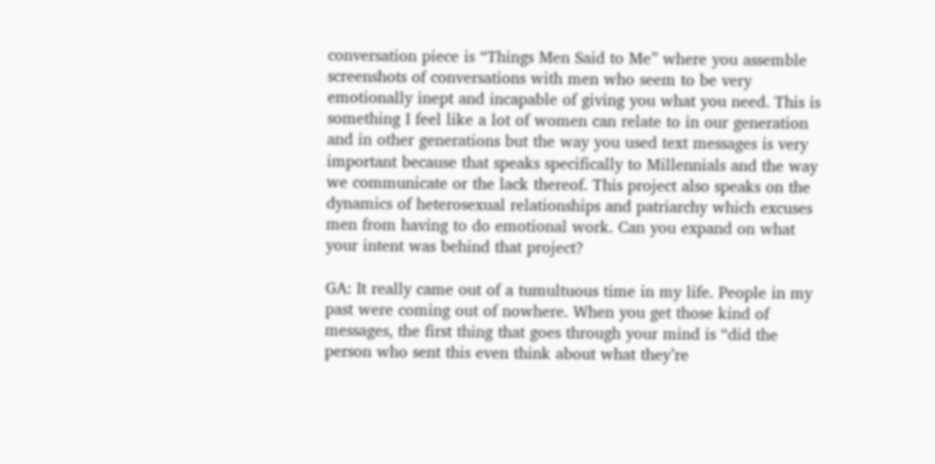conversation piece is “Things Men Said to Me” where you assemble screenshots of conversations with men who seem to be very emotionally inept and incapable of giving you what you need. This is something I feel like a lot of women can relate to in our generation and in other generations but the way you used text messages is very important because that speaks specifically to Millennials and the way we communicate or the lack thereof. This project also speaks on the dynamics of heterosexual relationships and patriarchy which excuses men from having to do emotional work. Can you expand on what your intent was behind that project?

GA: It really came out of a tumultuous time in my life. People in my past were coming out of nowhere. When you get those kind of messages, the first thing that goes through your mind is “did the person who sent this even think about what they’re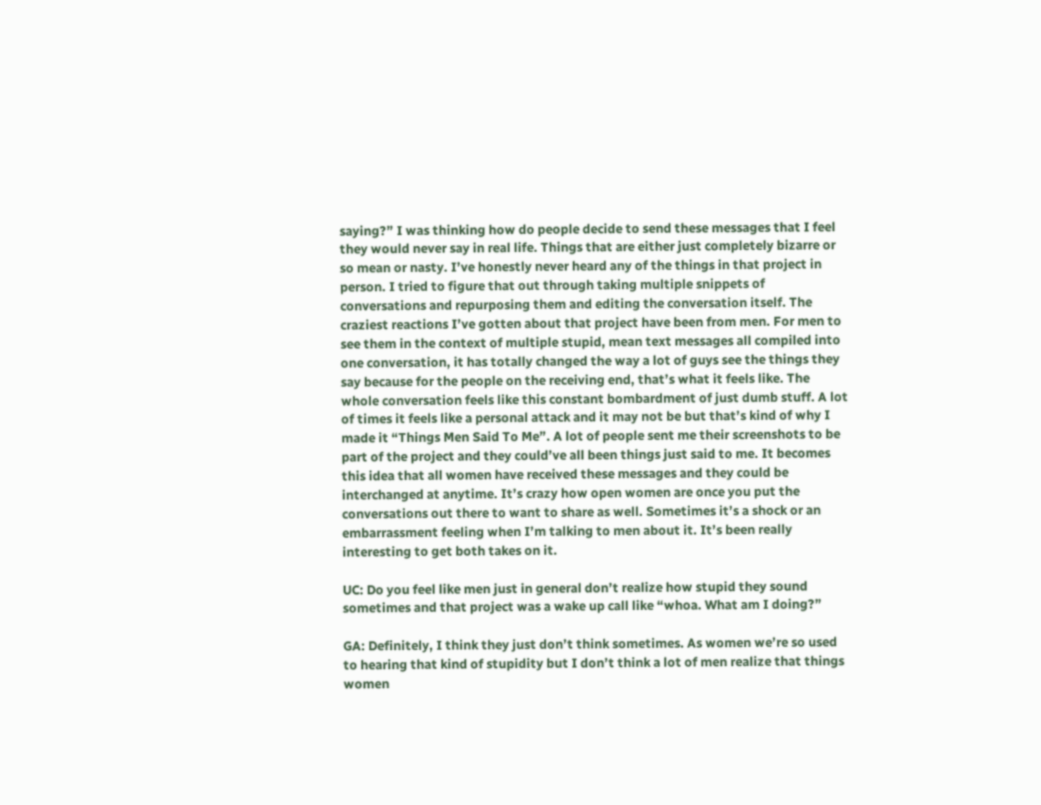saying?” I was thinking how do people decide to send these messages that I feel they would never say in real life. Things that are either just completely bizarre or so mean or nasty. I’ve honestly never heard any of the things in that project in person. I tried to figure that out through taking multiple snippets of conversations and repurposing them and editing the conversation itself. The craziest reactions I’ve gotten about that project have been from men. For men to see them in the context of multiple stupid, mean text messages all compiled into one conversation, it has totally changed the way a lot of guys see the things they say because for the people on the receiving end, that’s what it feels like. The whole conversation feels like this constant bombardment of just dumb stuff. A lot of times it feels like a personal attack and it may not be but that’s kind of why I made it “Things Men Said To Me”. A lot of people sent me their screenshots to be part of the project and they could’ve all been things just said to me. It becomes this idea that all women have received these messages and they could be interchanged at anytime. It’s crazy how open women are once you put the conversations out there to want to share as well. Sometimes it’s a shock or an embarrassment feeling when I’m talking to men about it. It’s been really interesting to get both takes on it.

UC: Do you feel like men just in general don’t realize how stupid they sound sometimes and that project was a wake up call like “whoa. What am I doing?”

GA: Definitely, I think they just don’t think sometimes. As women we’re so used to hearing that kind of stupidity but I don’t think a lot of men realize that things women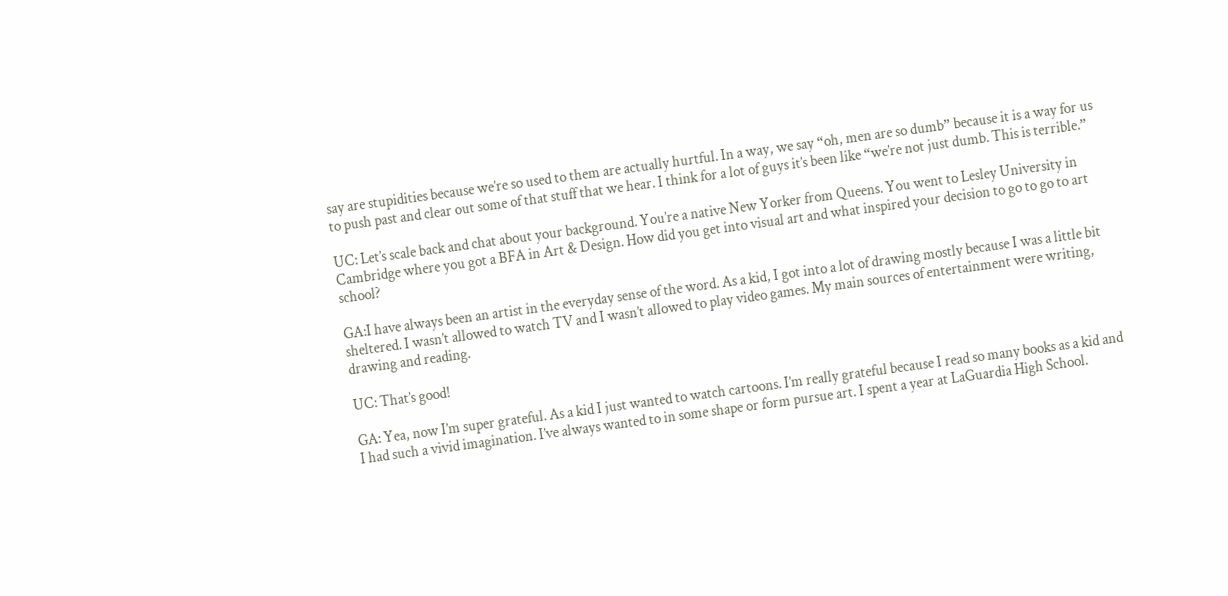say are stupidities because we’re so used to them are actually hurtful. In a way, we say “oh, men are so dumb” because it is a way for us to push past and clear out some of that stuff that we hear. I think for a lot of guys it’s been like “we’re not just dumb. This is terrible.”

UC: Let’s scale back and chat about your background. You’re a native New Yorker from Queens. You went to Lesley University in Cambridge where you got a BFA in Art & Design. How did you get into visual art and what inspired your decision to go to go to art school?

GA:I have always been an artist in the everyday sense of the word. As a kid, I got into a lot of drawing mostly because I was a little bit sheltered. I wasn’t allowed to watch TV and I wasn’t allowed to play video games. My main sources of entertainment were writing, drawing and reading.

UC: That’s good!

GA: Yea, now I’m super grateful. As a kid I just wanted to watch cartoons. I’m really grateful because I read so many books as a kid and I had such a vivid imagination. I’ve always wanted to in some shape or form pursue art. I spent a year at LaGuardia High School.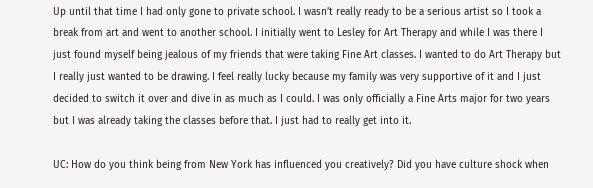Up until that time I had only gone to private school. I wasn’t really ready to be a serious artist so I took a break from art and went to another school. I initially went to Lesley for Art Therapy and while I was there I just found myself being jealous of my friends that were taking Fine Art classes. I wanted to do Art Therapy but I really just wanted to be drawing. I feel really lucky because my family was very supportive of it and I just decided to switch it over and dive in as much as I could. I was only officially a Fine Arts major for two years but I was already taking the classes before that. I just had to really get into it.

UC: How do you think being from New York has influenced you creatively? Did you have culture shock when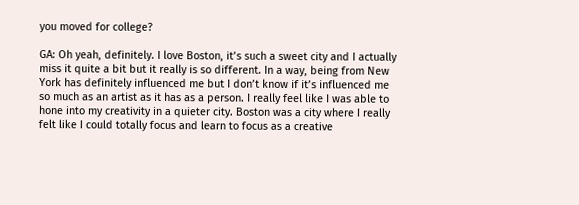you moved for college?

GA: Oh yeah, definitely. I love Boston, it’s such a sweet city and I actually miss it quite a bit but it really is so different. In a way, being from New York has definitely influenced me but I don’t know if it’s influenced me so much as an artist as it has as a person. I really feel like I was able to hone into my creativity in a quieter city. Boston was a city where I really felt like I could totally focus and learn to focus as a creative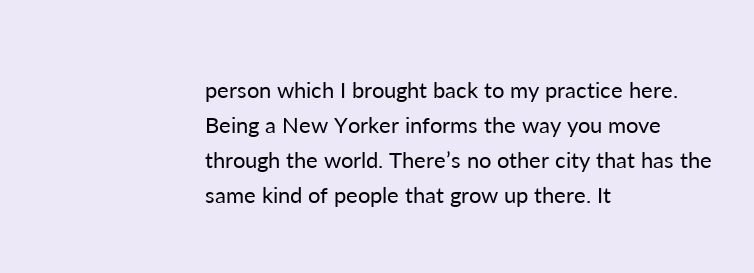person which I brought back to my practice here. Being a New Yorker informs the way you move through the world. There’s no other city that has the same kind of people that grow up there. It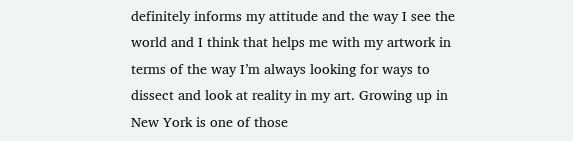definitely informs my attitude and the way I see the world and I think that helps me with my artwork in terms of the way I’m always looking for ways to dissect and look at reality in my art. Growing up in New York is one of those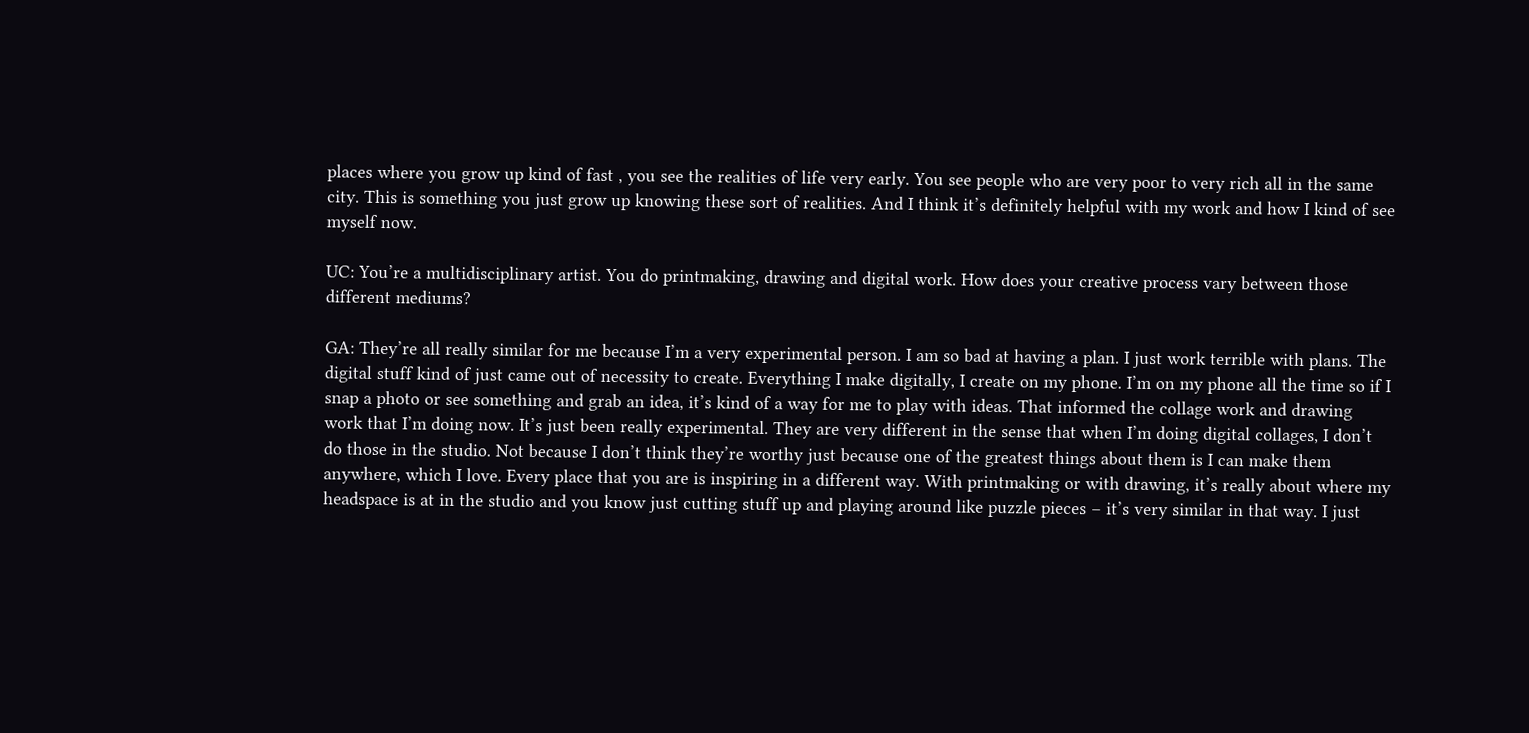places where you grow up kind of fast , you see the realities of life very early. You see people who are very poor to very rich all in the same city. This is something you just grow up knowing these sort of realities. And I think it’s definitely helpful with my work and how I kind of see myself now.

UC: You’re a multidisciplinary artist. You do printmaking, drawing and digital work. How does your creative process vary between those different mediums?

GA: They’re all really similar for me because I’m a very experimental person. I am so bad at having a plan. I just work terrible with plans. The digital stuff kind of just came out of necessity to create. Everything I make digitally, I create on my phone. I’m on my phone all the time so if I snap a photo or see something and grab an idea, it’s kind of a way for me to play with ideas. That informed the collage work and drawing work that I’m doing now. It’s just been really experimental. They are very different in the sense that when I’m doing digital collages, I don’t do those in the studio. Not because I don’t think they’re worthy just because one of the greatest things about them is I can make them anywhere, which I love. Every place that you are is inspiring in a different way. With printmaking or with drawing, it’s really about where my headspace is at in the studio and you know just cutting stuff up and playing around like puzzle pieces – it’s very similar in that way. I just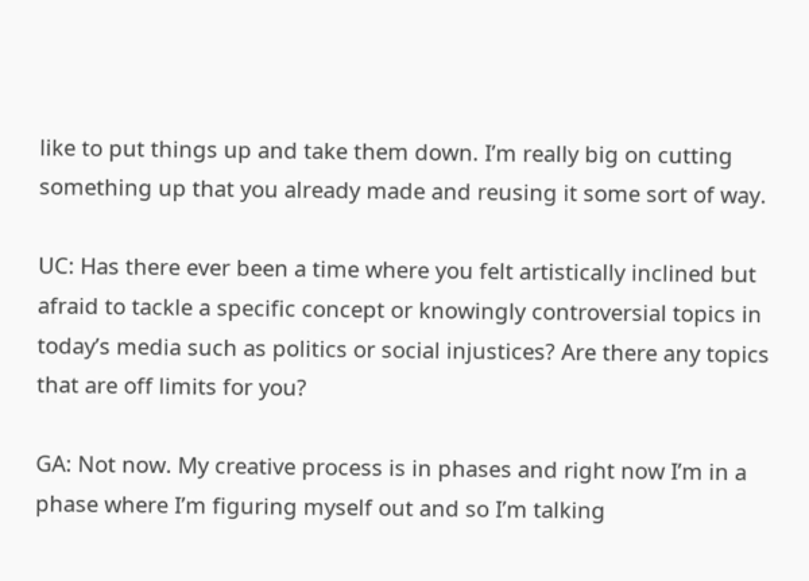like to put things up and take them down. I’m really big on cutting something up that you already made and reusing it some sort of way.

UC: Has there ever been a time where you felt artistically inclined but afraid to tackle a specific concept or knowingly controversial topics in today’s media such as politics or social injustices? Are there any topics that are off limits for you?

GA: Not now. My creative process is in phases and right now I’m in a phase where I’m figuring myself out and so I’m talking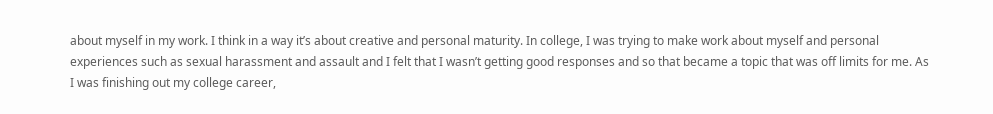about myself in my work. I think in a way it’s about creative and personal maturity. In college, I was trying to make work about myself and personal experiences such as sexual harassment and assault and I felt that I wasn’t getting good responses and so that became a topic that was off limits for me. As I was finishing out my college career,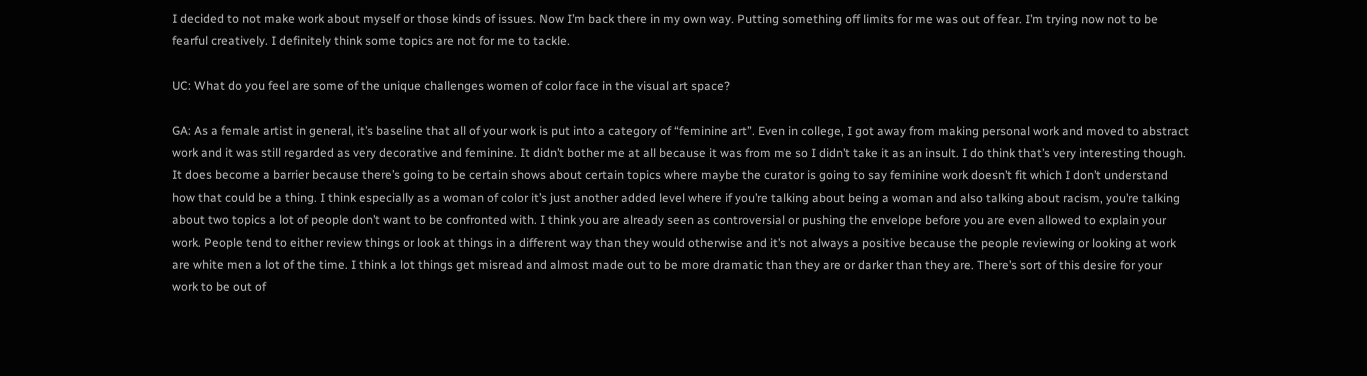I decided to not make work about myself or those kinds of issues. Now I’m back there in my own way. Putting something off limits for me was out of fear. I’m trying now not to be fearful creatively. I definitely think some topics are not for me to tackle.

UC: What do you feel are some of the unique challenges women of color face in the visual art space?

GA: As a female artist in general, it’s baseline that all of your work is put into a category of “feminine art”. Even in college, I got away from making personal work and moved to abstract work and it was still regarded as very decorative and feminine. It didn’t bother me at all because it was from me so I didn’t take it as an insult. I do think that’s very interesting though. It does become a barrier because there’s going to be certain shows about certain topics where maybe the curator is going to say feminine work doesn’t fit which I don’t understand how that could be a thing. I think especially as a woman of color it’s just another added level where if you’re talking about being a woman and also talking about racism, you’re talking about two topics a lot of people don’t want to be confronted with. I think you are already seen as controversial or pushing the envelope before you are even allowed to explain your work. People tend to either review things or look at things in a different way than they would otherwise and it’s not always a positive because the people reviewing or looking at work are white men a lot of the time. I think a lot things get misread and almost made out to be more dramatic than they are or darker than they are. There’s sort of this desire for your work to be out of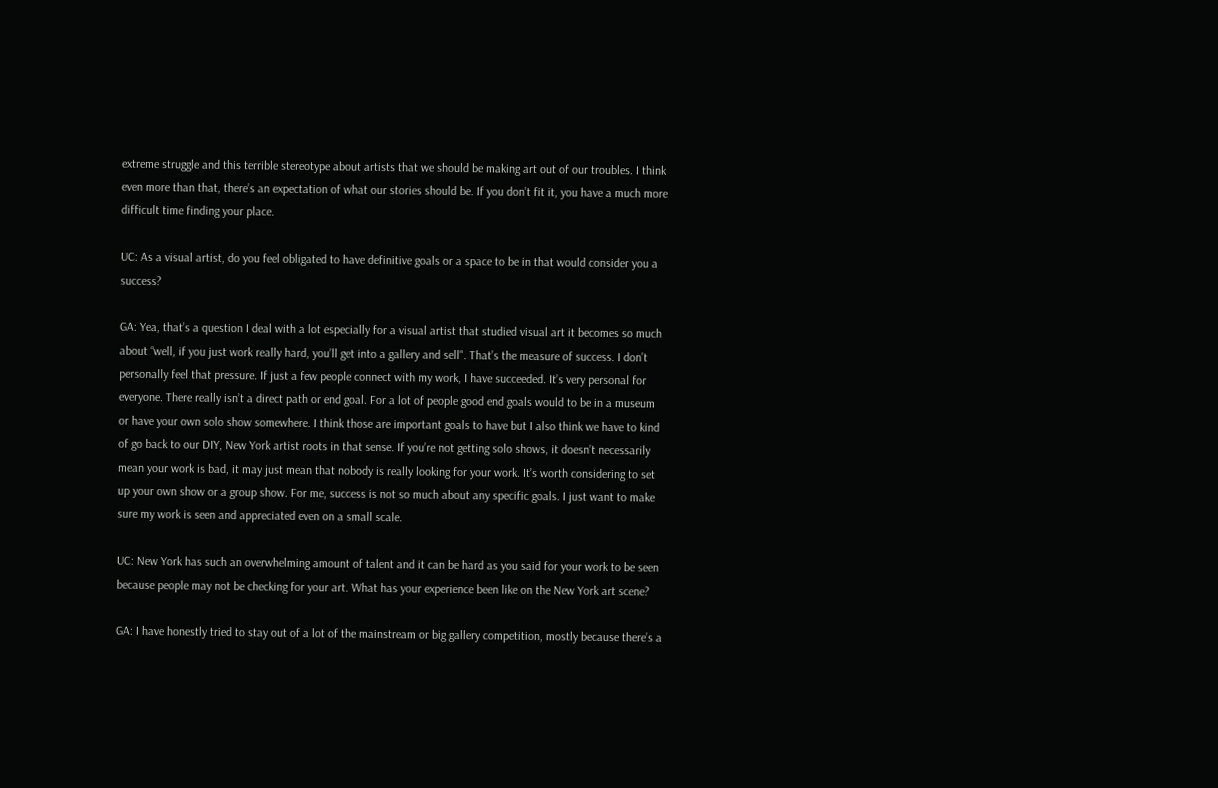extreme struggle and this terrible stereotype about artists that we should be making art out of our troubles. I think even more than that, there’s an expectation of what our stories should be. If you don’t fit it, you have a much more difficult time finding your place.

UC: As a visual artist, do you feel obligated to have definitive goals or a space to be in that would consider you a success?

GA: Yea, that’s a question I deal with a lot especially for a visual artist that studied visual art it becomes so much about “well, if you just work really hard, you’ll get into a gallery and sell". That’s the measure of success. I don’t personally feel that pressure. If just a few people connect with my work, I have succeeded. It’s very personal for everyone. There really isn’t a direct path or end goal. For a lot of people good end goals would to be in a museum or have your own solo show somewhere. I think those are important goals to have but I also think we have to kind of go back to our DIY, New York artist roots in that sense. If you’re not getting solo shows, it doesn’t necessarily mean your work is bad, it may just mean that nobody is really looking for your work. It’s worth considering to set up your own show or a group show. For me, success is not so much about any specific goals. I just want to make sure my work is seen and appreciated even on a small scale.

UC: New York has such an overwhelming amount of talent and it can be hard as you said for your work to be seen because people may not be checking for your art. What has your experience been like on the New York art scene?

GA: I have honestly tried to stay out of a lot of the mainstream or big gallery competition, mostly because there’s a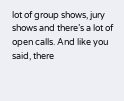lot of group shows, jury shows and there’s a lot of open calls. And like you said, there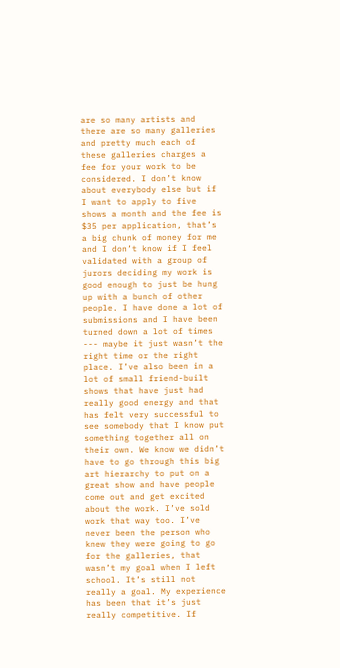are so many artists and there are so many galleries and pretty much each of these galleries charges a fee for your work to be considered. I don’t know about everybody else but if I want to apply to five shows a month and the fee is $35 per application, that’s a big chunk of money for me and I don’t know if I feel validated with a group of jurors deciding my work is good enough to just be hung up with a bunch of other people. I have done a lot of submissions and I have been turned down a lot of times --- maybe it just wasn’t the right time or the right place. I’ve also been in a lot of small friend-built shows that have just had really good energy and that has felt very successful to see somebody that I know put something together all on their own. We know we didn’t have to go through this big art hierarchy to put on a great show and have people come out and get excited about the work. I’ve sold work that way too. I’ve never been the person who knew they were going to go for the galleries, that wasn’t my goal when I left school. It’s still not really a goal. My experience has been that it’s just really competitive. If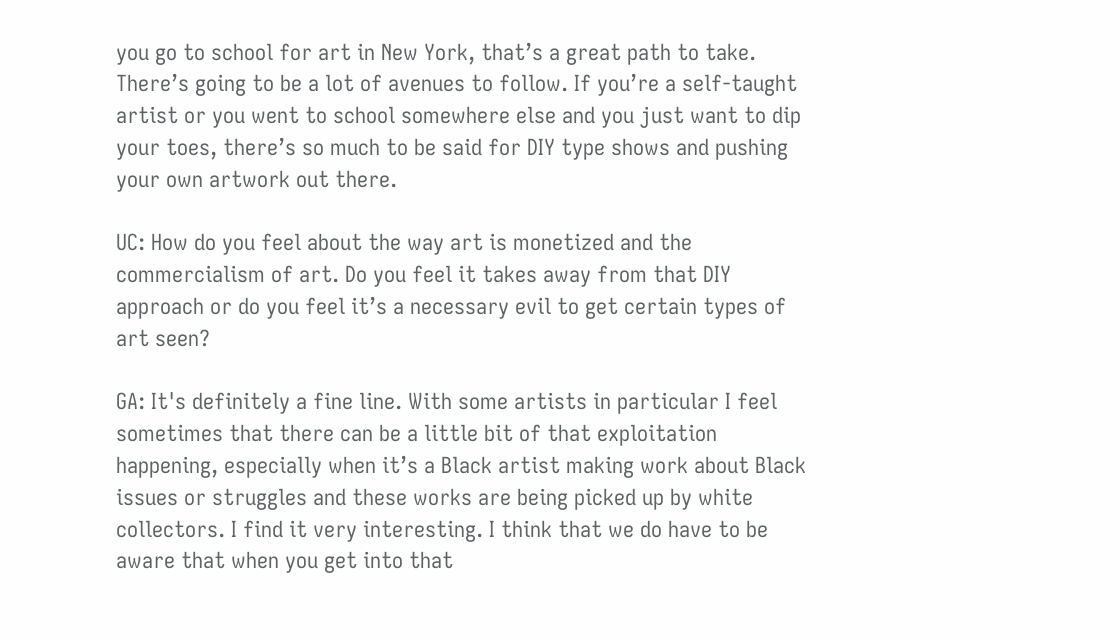you go to school for art in New York, that’s a great path to take. There’s going to be a lot of avenues to follow. If you’re a self-taught artist or you went to school somewhere else and you just want to dip your toes, there’s so much to be said for DIY type shows and pushing your own artwork out there.

UC: How do you feel about the way art is monetized and the commercialism of art. Do you feel it takes away from that DIY approach or do you feel it’s a necessary evil to get certain types of art seen?

GA: It's definitely a fine line. With some artists in particular I feel sometimes that there can be a little bit of that exploitation happening, especially when it’s a Black artist making work about Black issues or struggles and these works are being picked up by white collectors. I find it very interesting. I think that we do have to be aware that when you get into that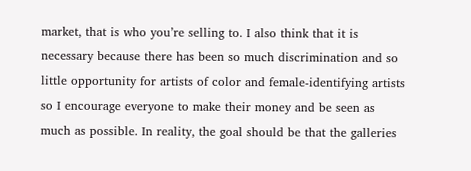market, that is who you’re selling to. I also think that it is necessary because there has been so much discrimination and so little opportunity for artists of color and female-identifying artists so I encourage everyone to make their money and be seen as much as possible. In reality, the goal should be that the galleries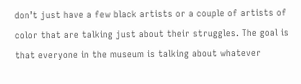don’t just have a few black artists or a couple of artists of color that are talking just about their struggles. The goal is that everyone in the museum is talking about whatever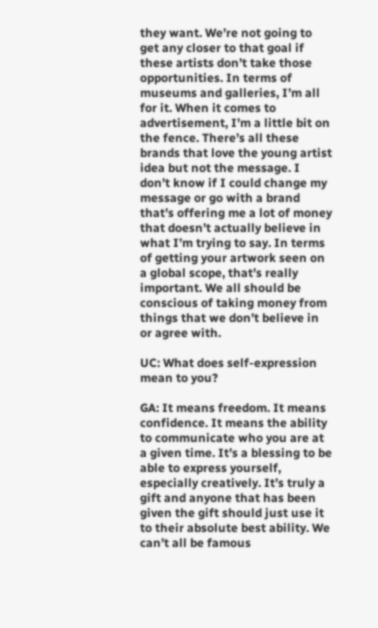they want. We’re not going to get any closer to that goal if these artists don’t take those opportunities. In terms of museums and galleries, I’m all for it. When it comes to advertisement, I’m a little bit on the fence. There’s all these brands that love the young artist idea but not the message. I don’t know if I could change my message or go with a brand that’s offering me a lot of money that doesn’t actually believe in what I’m trying to say. In terms of getting your artwork seen on a global scope, that’s really important. We all should be conscious of taking money from things that we don’t believe in or agree with.

UC: What does self-expression mean to you?

GA: It means freedom. It means confidence. It means the ability to communicate who you are at a given time. It’s a blessing to be able to express yourself, especially creatively. It’s truly a gift and anyone that has been given the gift should just use it to their absolute best ability. We can’t all be famous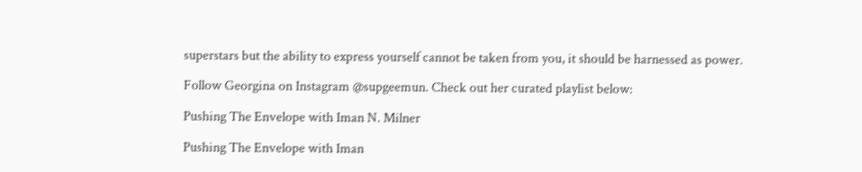superstars but the ability to express yourself cannot be taken from you, it should be harnessed as power.

Follow Georgina on Instagram @supgeemun. Check out her curated playlist below:

Pushing The Envelope with Iman N. Milner

Pushing The Envelope with Iman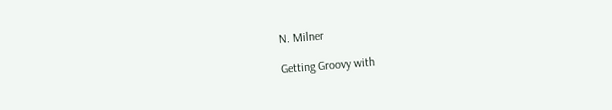N. Milner

Getting Groovy with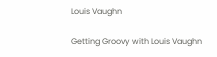Louis Vaughn

Getting Groovy with Louis Vaughn